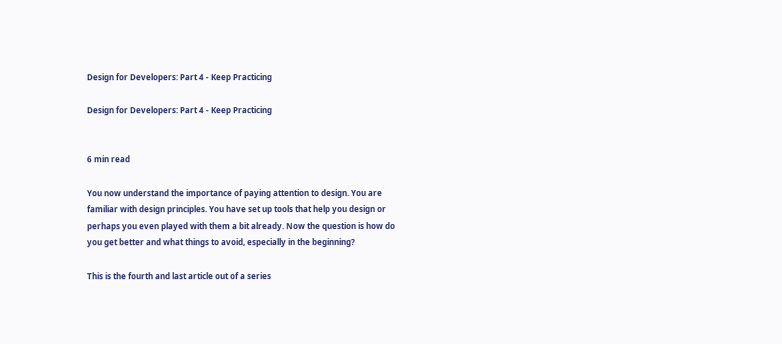Design for Developers: Part 4 - Keep Practicing

Design for Developers: Part 4 - Keep Practicing


6 min read

You now understand the importance of paying attention to design. You are familiar with design principles. You have set up tools that help you design or perhaps you even played with them a bit already. Now the question is how do you get better and what things to avoid, especially in the beginning?

This is the fourth and last article out of a series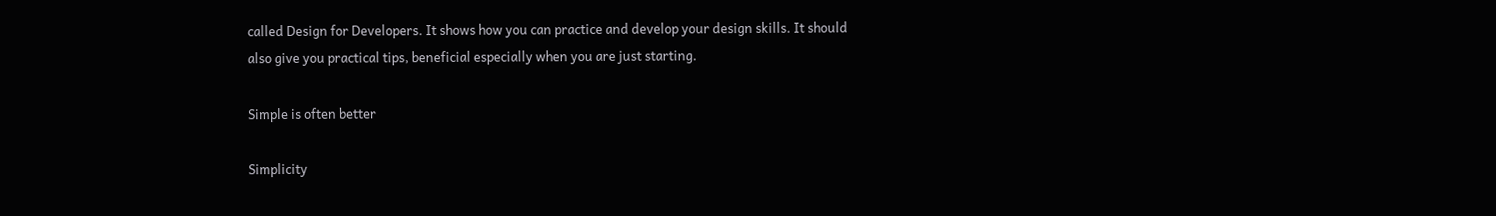called Design for Developers. It shows how you can practice and develop your design skills. It should also give you practical tips, beneficial especially when you are just starting.

Simple is often better

Simplicity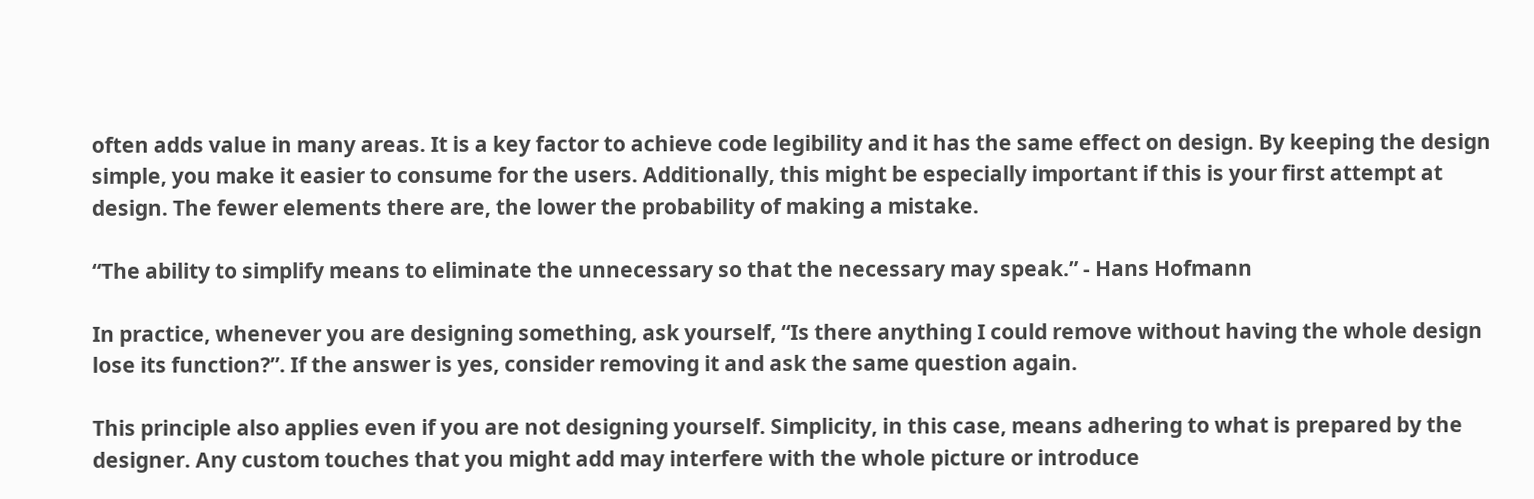often adds value in many areas. It is a key factor to achieve code legibility and it has the same effect on design. By keeping the design simple, you make it easier to consume for the users. Additionally, this might be especially important if this is your first attempt at design. The fewer elements there are, the lower the probability of making a mistake.

“The ability to simplify means to eliminate the unnecessary so that the necessary may speak.” - Hans Hofmann

In practice, whenever you are designing something, ask yourself, “Is there anything I could remove without having the whole design lose its function?”. If the answer is yes, consider removing it and ask the same question again.

This principle also applies even if you are not designing yourself. Simplicity, in this case, means adhering to what is prepared by the designer. Any custom touches that you might add may interfere with the whole picture or introduce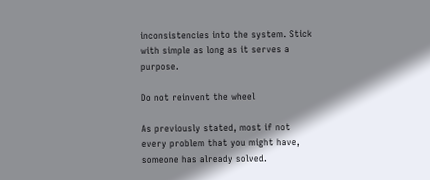inconsistencies into the system. Stick with simple as long as it serves a purpose.

Do not reinvent the wheel

As previously stated, most if not every problem that you might have, someone has already solved.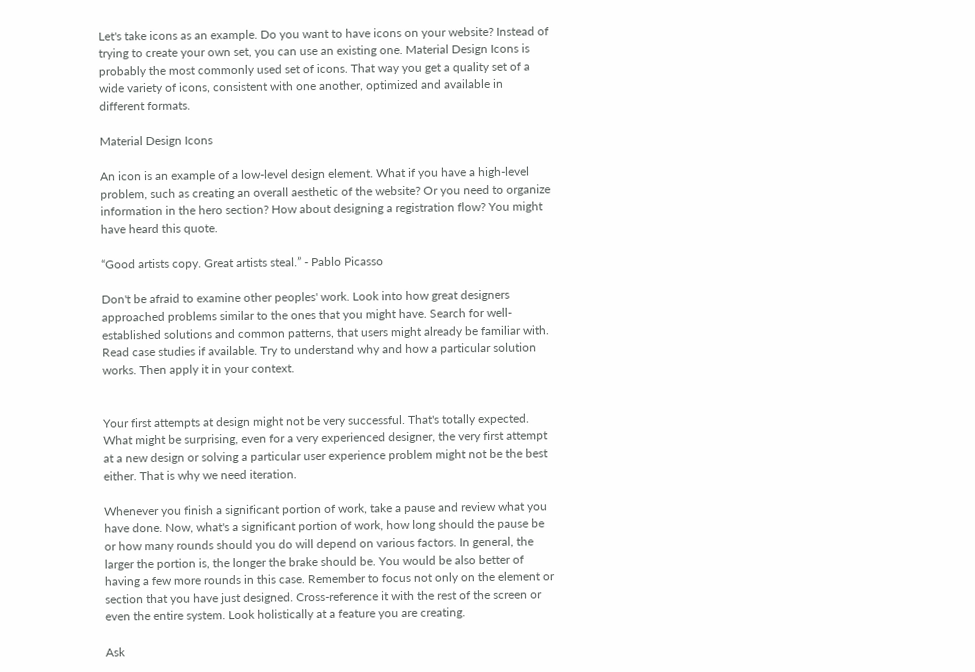Let's take icons as an example. Do you want to have icons on your website? Instead of trying to create your own set, you can use an existing one. Material Design Icons is probably the most commonly used set of icons. That way you get a quality set of a wide variety of icons, consistent with one another, optimized and available in different formats.

Material Design Icons

An icon is an example of a low-level design element. What if you have a high-level problem, such as creating an overall aesthetic of the website? Or you need to organize information in the hero section? How about designing a registration flow? You might have heard this quote.

“Good artists copy. Great artists steal.” - Pablo Picasso

Don't be afraid to examine other peoples' work. Look into how great designers approached problems similar to the ones that you might have. Search for well-established solutions and common patterns, that users might already be familiar with. Read case studies if available. Try to understand why and how a particular solution works. Then apply it in your context.


Your first attempts at design might not be very successful. That's totally expected. What might be surprising, even for a very experienced designer, the very first attempt at a new design or solving a particular user experience problem might not be the best either. That is why we need iteration.

Whenever you finish a significant portion of work, take a pause and review what you have done. Now, what's a significant portion of work, how long should the pause be or how many rounds should you do will depend on various factors. In general, the larger the portion is, the longer the brake should be. You would be also better of having a few more rounds in this case. Remember to focus not only on the element or section that you have just designed. Cross-reference it with the rest of the screen or even the entire system. Look holistically at a feature you are creating.

Ask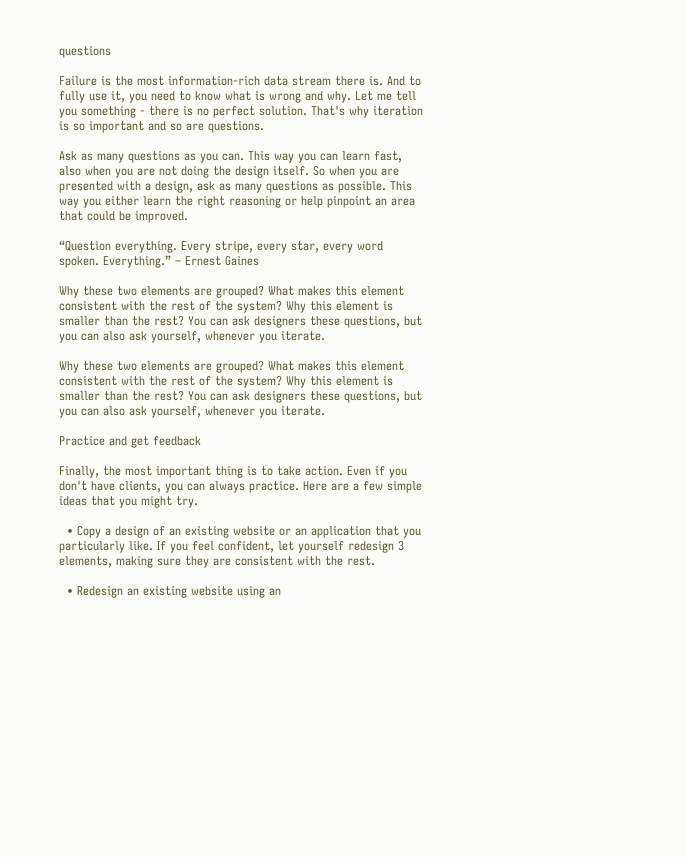questions

Failure is the most information-rich data stream there is. And to fully use it, you need to know what is wrong and why. Let me tell you something - there is no perfect solution. That's why iteration is so important and so are questions.

Ask as many questions as you can. This way you can learn fast, also when you are not doing the design itself. So when you are presented with a design, ask as many questions as possible. This way you either learn the right reasoning or help pinpoint an area that could be improved.

“Question everything. Every stripe, every star, every word spoken. Everything.” – Ernest Gaines

Why these two elements are grouped? What makes this element consistent with the rest of the system? Why this element is smaller than the rest? You can ask designers these questions, but you can also ask yourself, whenever you iterate.

Why these two elements are grouped? What makes this element consistent with the rest of the system? Why this element is smaller than the rest? You can ask designers these questions, but you can also ask yourself, whenever you iterate.

Practice and get feedback

Finally, the most important thing is to take action. Even if you don't have clients, you can always practice. Here are a few simple ideas that you might try.

  • Copy a design of an existing website or an application that you particularly like. If you feel confident, let yourself redesign 3 elements, making sure they are consistent with the rest.

  • Redesign an existing website using an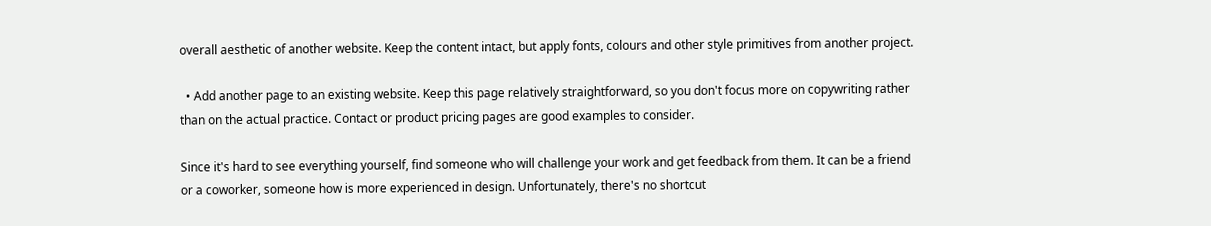overall aesthetic of another website. Keep the content intact, but apply fonts, colours and other style primitives from another project.

  • Add another page to an existing website. Keep this page relatively straightforward, so you don't focus more on copywriting rather than on the actual practice. Contact or product pricing pages are good examples to consider.

Since it's hard to see everything yourself, find someone who will challenge your work and get feedback from them. It can be a friend or a coworker, someone how is more experienced in design. Unfortunately, there's no shortcut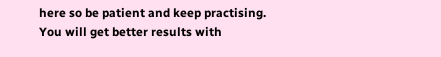here so be patient and keep practising. You will get better results with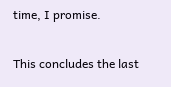time, I promise.


This concludes the last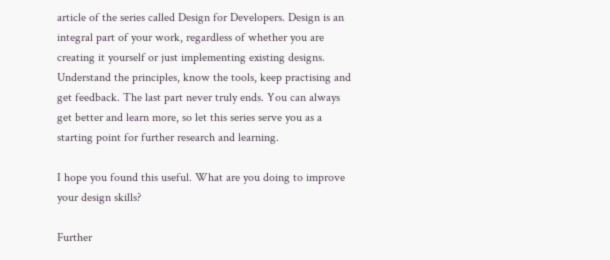article of the series called Design for Developers. Design is an integral part of your work, regardless of whether you are creating it yourself or just implementing existing designs. Understand the principles, know the tools, keep practising and get feedback. The last part never truly ends. You can always get better and learn more, so let this series serve you as a starting point for further research and learning.

I hope you found this useful. What are you doing to improve your design skills?

Further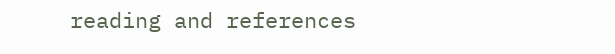reading and references